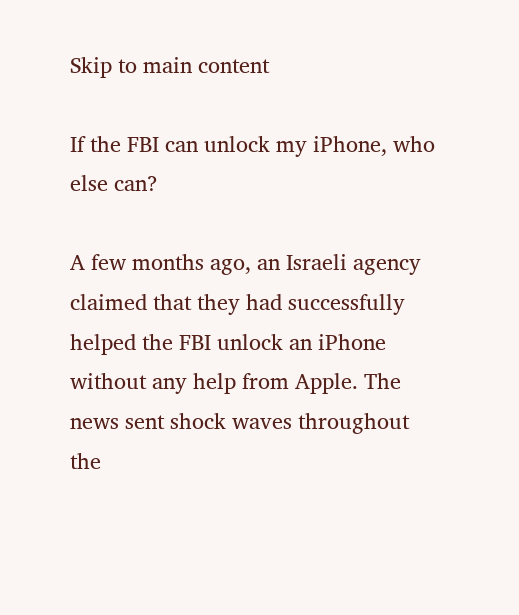Skip to main content

If the FBI can unlock my iPhone, who else can?

A few months ago, an Israeli agency claimed that they had successfully helped the FBI unlock an iPhone without any help from Apple. The news sent shock waves throughout the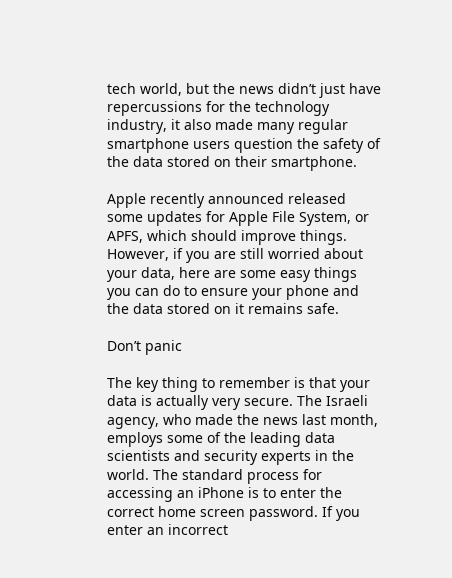tech world, but the news didn’t just have repercussions for the technology industry, it also made many regular smartphone users question the safety of the data stored on their smartphone.

Apple recently announced released some updates for Apple File System, or APFS, which should improve things. However, if you are still worried about your data, here are some easy things you can do to ensure your phone and the data stored on it remains safe.

Don’t panic

The key thing to remember is that your data is actually very secure. The Israeli agency, who made the news last month, employs some of the leading data scientists and security experts in the world. The standard process for accessing an iPhone is to enter the correct home screen password. If you enter an incorrect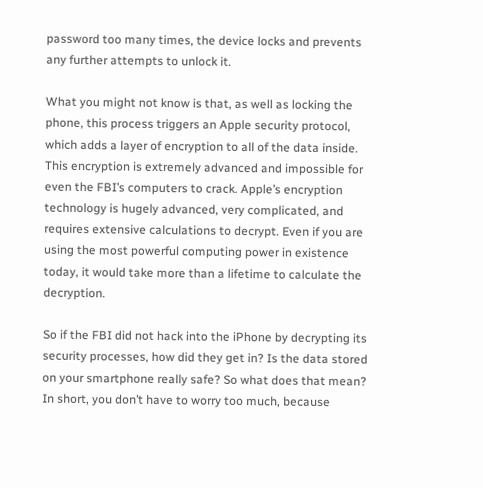password too many times, the device locks and prevents any further attempts to unlock it.

What you might not know is that, as well as locking the phone, this process triggers an Apple security protocol, which adds a layer of encryption to all of the data inside. This encryption is extremely advanced and impossible for even the FBI’s computers to crack. Apple’s encryption technology is hugely advanced, very complicated, and requires extensive calculations to decrypt. Even if you are using the most powerful computing power in existence today, it would take more than a lifetime to calculate the decryption.

So if the FBI did not hack into the iPhone by decrypting its security processes, how did they get in? Is the data stored on your smartphone really safe? So what does that mean? In short, you don’t have to worry too much, because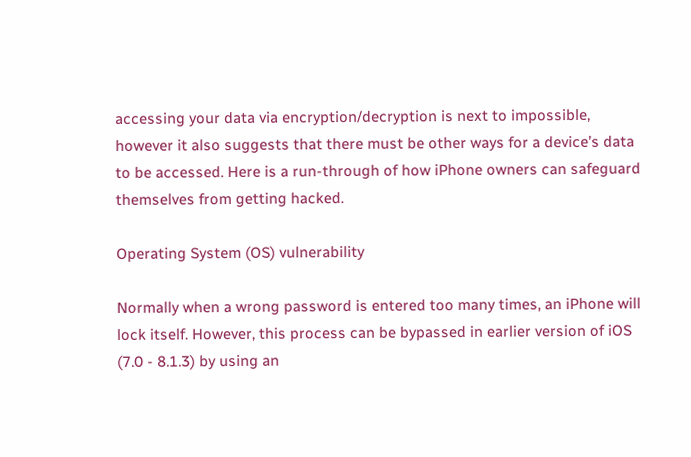accessing your data via encryption/decryption is next to impossible, however it also suggests that there must be other ways for a device’s data to be accessed. Here is a run-through of how iPhone owners can safeguard themselves from getting hacked.

Operating System (OS) vulnerability

Normally when a wrong password is entered too many times, an iPhone will lock itself. However, this process can be bypassed in earlier version of iOS (7.0 - 8.1.3) by using an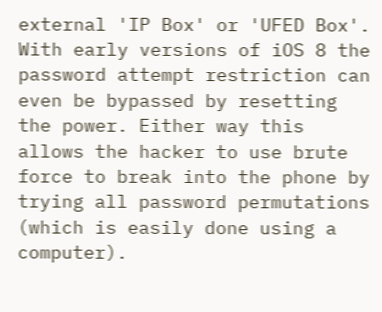external 'IP Box' or 'UFED Box'. With early versions of iOS 8 the password attempt restriction can even be bypassed by resetting the power. Either way this allows the hacker to use brute force to break into the phone by trying all password permutations (which is easily done using a computer).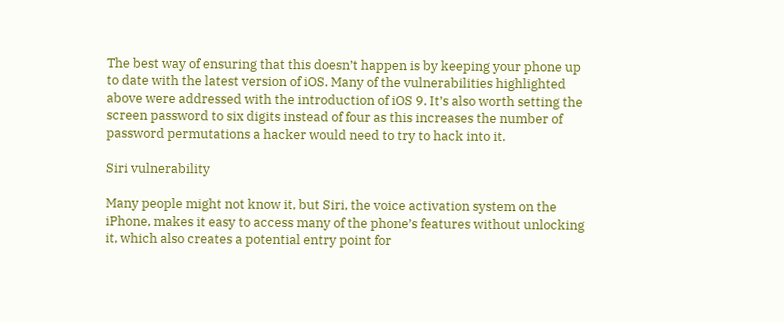The best way of ensuring that this doesn’t happen is by keeping your phone up to date with the latest version of iOS. Many of the vulnerabilities highlighted above were addressed with the introduction of iOS 9. It’s also worth setting the screen password to six digits instead of four as this increases the number of password permutations a hacker would need to try to hack into it.

Siri vulnerability

Many people might not know it, but Siri, the voice activation system on the iPhone, makes it easy to access many of the phone’s features without unlocking it, which also creates a potential entry point for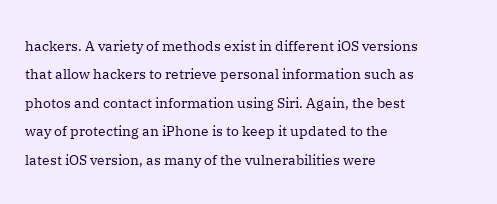hackers. A variety of methods exist in different iOS versions that allow hackers to retrieve personal information such as photos and contact information using Siri. Again, the best way of protecting an iPhone is to keep it updated to the latest iOS version, as many of the vulnerabilities were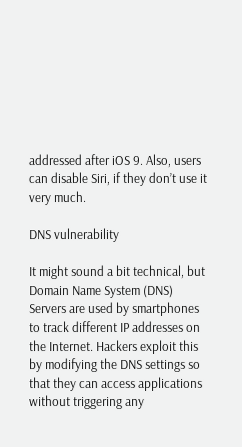addressed after iOS 9. Also, users can disable Siri, if they don’t use it very much.

DNS vulnerability

It might sound a bit technical, but Domain Name System (DNS) Servers are used by smartphones to track different IP addresses on the Internet. Hackers exploit this by modifying the DNS settings so that they can access applications without triggering any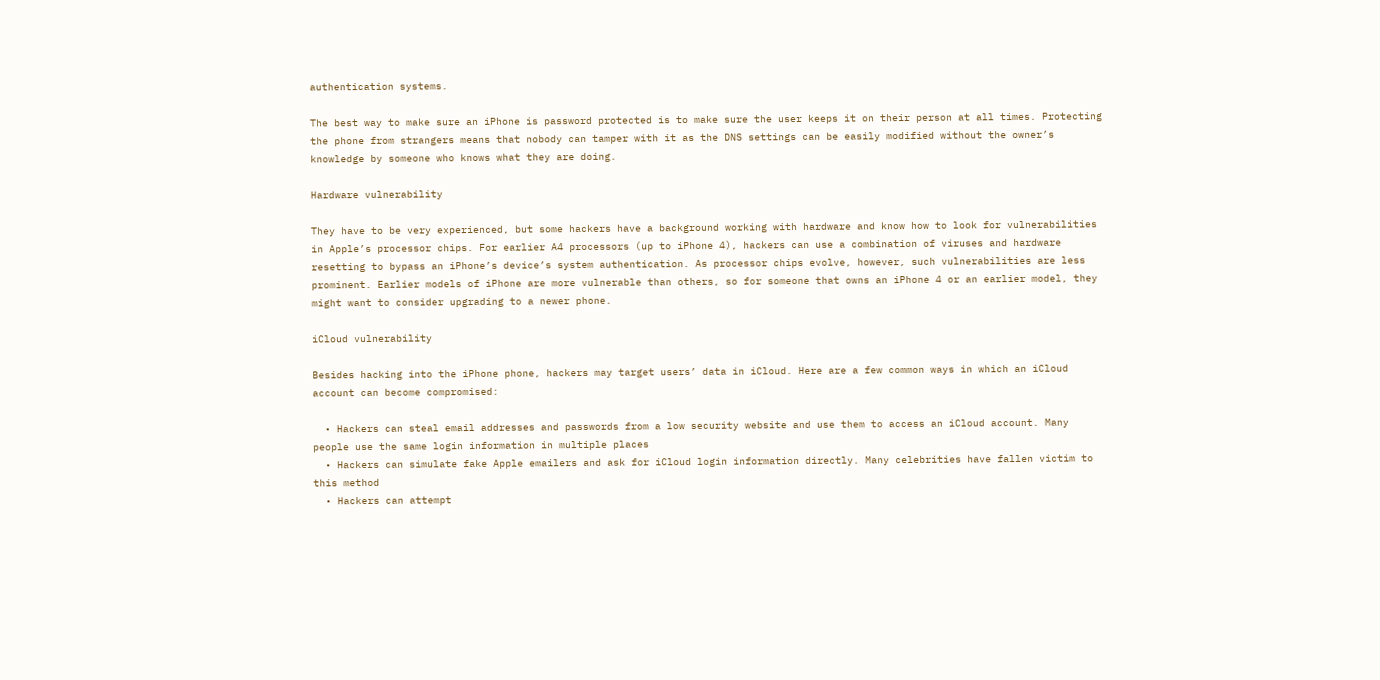authentication systems.

The best way to make sure an iPhone is password protected is to make sure the user keeps it on their person at all times. Protecting the phone from strangers means that nobody can tamper with it as the DNS settings can be easily modified without the owner’s knowledge by someone who knows what they are doing.

Hardware vulnerability

They have to be very experienced, but some hackers have a background working with hardware and know how to look for vulnerabilities in Apple’s processor chips. For earlier A4 processors (up to iPhone 4), hackers can use a combination of viruses and hardware resetting to bypass an iPhone’s device’s system authentication. As processor chips evolve, however, such vulnerabilities are less prominent. Earlier models of iPhone are more vulnerable than others, so for someone that owns an iPhone 4 or an earlier model, they might want to consider upgrading to a newer phone.

iCloud vulnerability

Besides hacking into the iPhone phone, hackers may target users’ data in iCloud. Here are a few common ways in which an iCloud account can become compromised:

  • Hackers can steal email addresses and passwords from a low security website and use them to access an iCloud account. Many people use the same login information in multiple places
  • Hackers can simulate fake Apple emailers and ask for iCloud login information directly. Many celebrities have fallen victim to this method
  • Hackers can attempt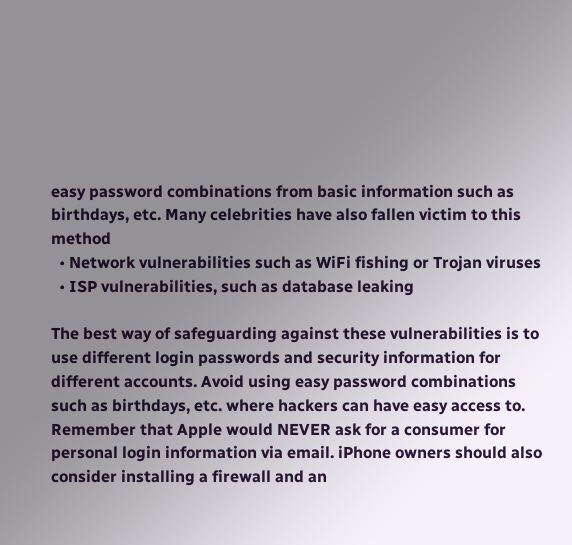easy password combinations from basic information such as birthdays, etc. Many celebrities have also fallen victim to this method
  • Network vulnerabilities such as WiFi fishing or Trojan viruses
  • ISP vulnerabilities, such as database leaking

The best way of safeguarding against these vulnerabilities is to use different login passwords and security information for different accounts. Avoid using easy password combinations such as birthdays, etc. where hackers can have easy access to. Remember that Apple would NEVER ask for a consumer for personal login information via email. iPhone owners should also consider installing a firewall and an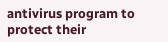antivirus program to protect their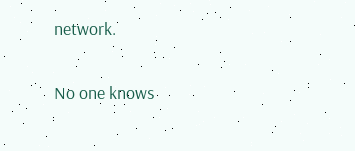network.

No one knows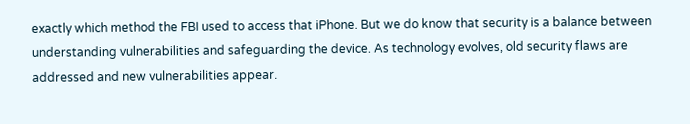exactly which method the FBI used to access that iPhone. But we do know that security is a balance between understanding vulnerabilities and safeguarding the device. As technology evolves, old security flaws are addressed and new vulnerabilities appear.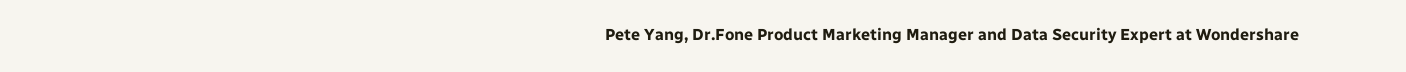Pete Yang, Dr.Fone Product Marketing Manager and Data Security Expert at Wondershare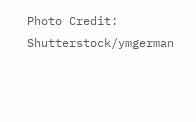Photo Credit: Shutterstock/ymgerman